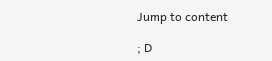Jump to content

; D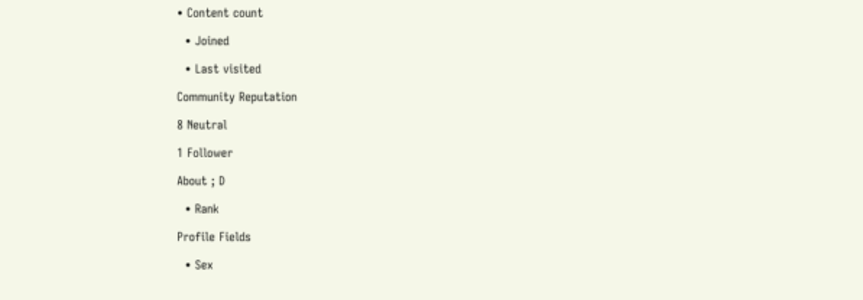• Content count

  • Joined

  • Last visited

Community Reputation

8 Neutral

1 Follower

About ; D

  • Rank

Profile Fields

  • Sex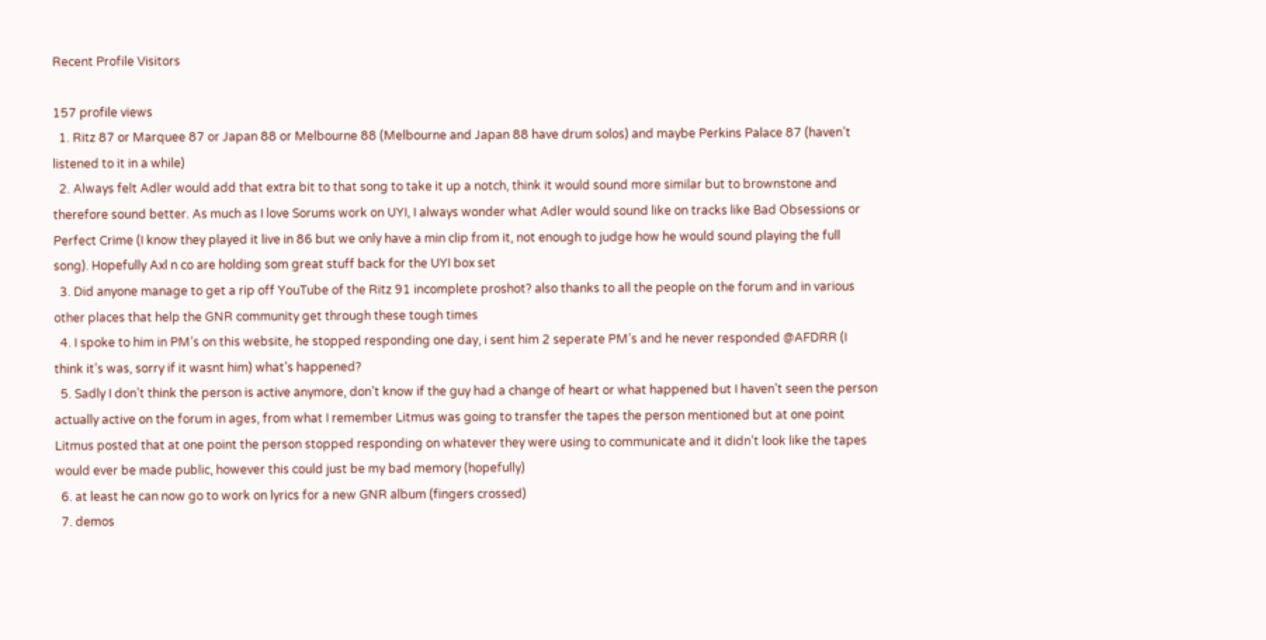Recent Profile Visitors

157 profile views
  1. Ritz 87 or Marquee 87 or Japan 88 or Melbourne 88 (Melbourne and Japan 88 have drum solos) and maybe Perkins Palace 87 (haven’t listened to it in a while)
  2. Always felt Adler would add that extra bit to that song to take it up a notch, think it would sound more similar but to brownstone and therefore sound better. As much as I love Sorums work on UYI, I always wonder what Adler would sound like on tracks like Bad Obsessions or Perfect Crime (I know they played it live in 86 but we only have a min clip from it, not enough to judge how he would sound playing the full song). Hopefully Axl n co are holding som great stuff back for the UYI box set
  3. Did anyone manage to get a rip off YouTube of the Ritz 91 incomplete proshot? also thanks to all the people on the forum and in various other places that help the GNR community get through these tough times
  4. I spoke to him in PM’s on this website, he stopped responding one day, i sent him 2 seperate PM’s and he never responded @AFDRR (I think it’s was, sorry if it wasnt him) what’s happened?
  5. Sadly I don’t think the person is active anymore, don’t know if the guy had a change of heart or what happened but I haven’t seen the person actually active on the forum in ages, from what I remember Litmus was going to transfer the tapes the person mentioned but at one point Litmus posted that at one point the person stopped responding on whatever they were using to communicate and it didn’t look like the tapes would ever be made public, however this could just be my bad memory (hopefully)
  6. at least he can now go to work on lyrics for a new GNR album (fingers crossed)
  7. demos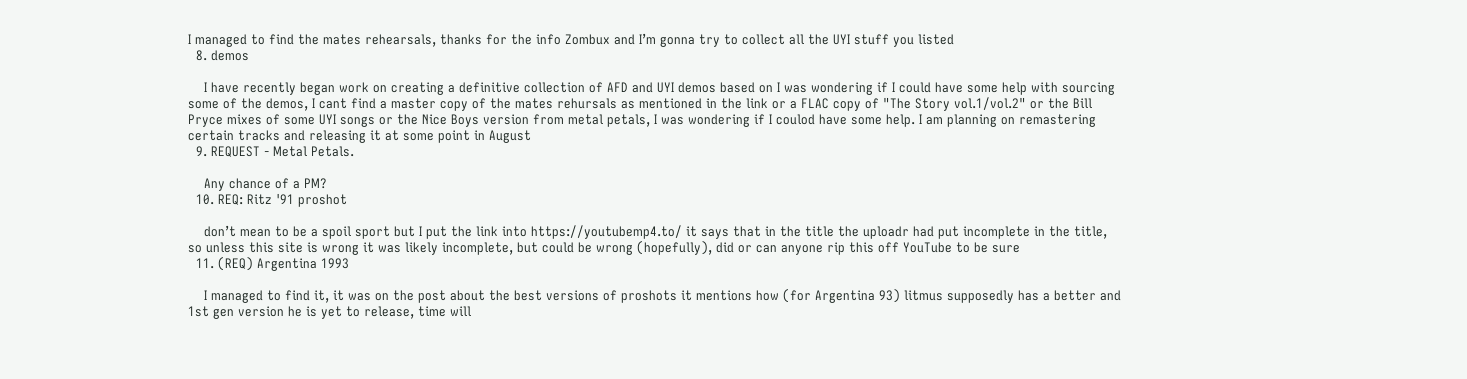I managed to find the mates rehearsals, thanks for the info Zombux and I’m gonna try to collect all the UYI stuff you listed
  8. demos

    I have recently began work on creating a definitive collection of AFD and UYI demos based on I was wondering if I could have some help with sourcing some of the demos, I cant find a master copy of the mates rehursals as mentioned in the link or a FLAC copy of "The Story vol.1/vol.2" or the Bill Pryce mixes of some UYI songs or the Nice Boys version from metal petals, I was wondering if I coulod have some help. I am planning on remastering certain tracks and releasing it at some point in August
  9. REQUEST - Metal Petals.

    Any chance of a PM?
  10. REQ: Ritz '91 proshot

    don’t mean to be a spoil sport but I put the link into https://youtubemp4.to/ it says that in the title the uploadr had put incomplete in the title, so unless this site is wrong it was likely incomplete, but could be wrong (hopefully), did or can anyone rip this off YouTube to be sure
  11. (REQ) Argentina 1993

    I managed to find it, it was on the post about the best versions of proshots it mentions how (for Argentina 93) litmus supposedly has a better and 1st gen version he is yet to release, time will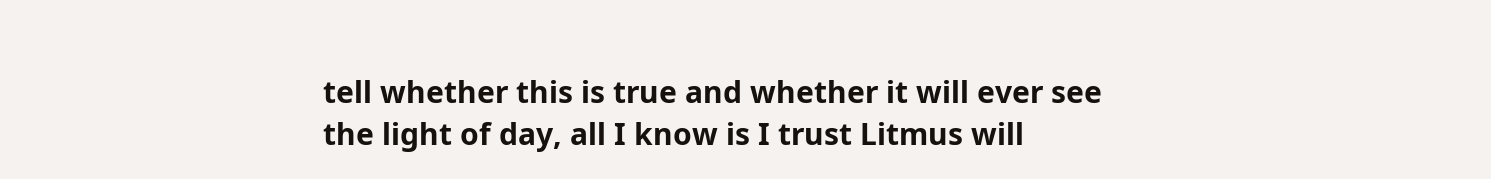tell whether this is true and whether it will ever see the light of day, all I know is I trust Litmus will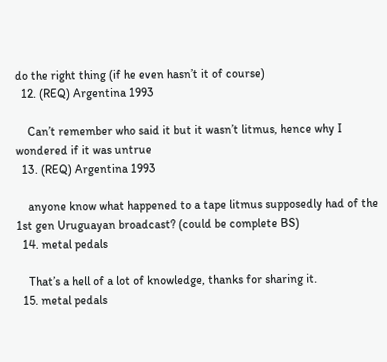do the right thing (if he even hasn’t it of course)
  12. (REQ) Argentina 1993

    Can’t remember who said it but it wasn’t litmus, hence why I wondered if it was untrue
  13. (REQ) Argentina 1993

    anyone know what happened to a tape litmus supposedly had of the 1st gen Uruguayan broadcast? (could be complete BS)
  14. metal pedals

    That’s a hell of a lot of knowledge, thanks for sharing it.
  15. metal pedals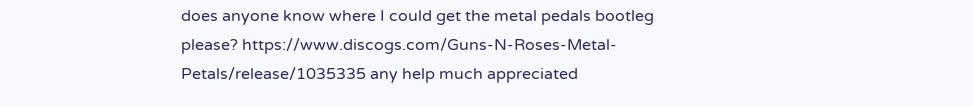does anyone know where I could get the metal pedals bootleg please? https://www.discogs.com/Guns-N-Roses-Metal-Petals/release/1035335 any help much appreciated